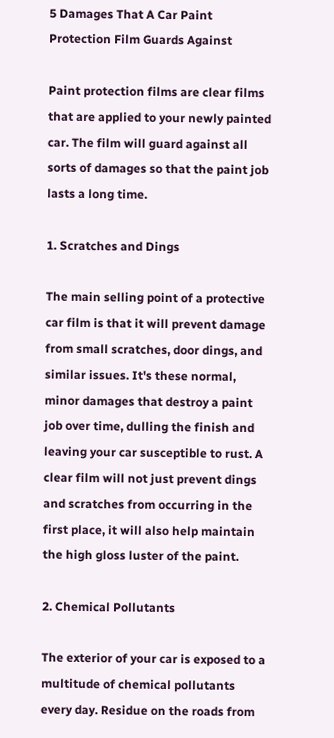5 Damages That A Car Paint Protection Film Guards Against

Paint protection films are clear films that are applied to your newly painted car. The film will guard against all sorts of damages so that the paint job lasts a long time.

1. Scratches and Dings

The main selling point of a protective car film is that it will prevent damage from small scratches, door dings, and similar issues. It's these normal, minor damages that destroy a paint job over time, dulling the finish and leaving your car susceptible to rust. A clear film will not just prevent dings and scratches from occurring in the first place, it will also help maintain the high gloss luster of the paint.

2. Chemical Pollutants

The exterior of your car is exposed to a multitude of chemical pollutants every day. Residue on the roads from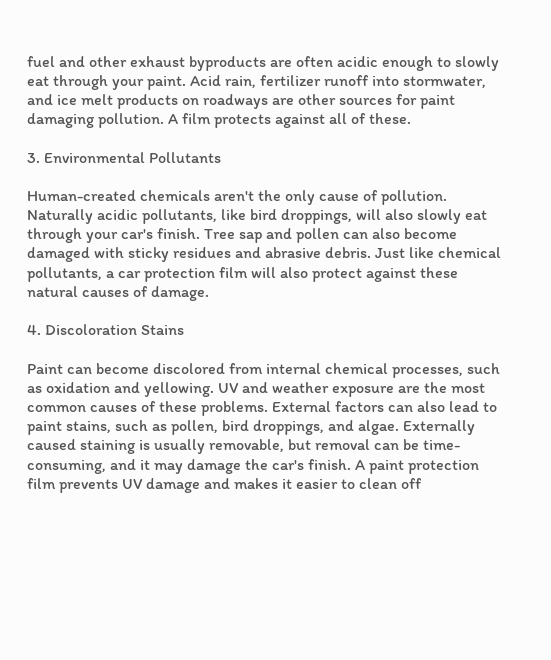fuel and other exhaust byproducts are often acidic enough to slowly eat through your paint. Acid rain, fertilizer runoff into stormwater, and ice melt products on roadways are other sources for paint damaging pollution. A film protects against all of these.

3. Environmental Pollutants

Human-created chemicals aren't the only cause of pollution. Naturally acidic pollutants, like bird droppings, will also slowly eat through your car's finish. Tree sap and pollen can also become damaged with sticky residues and abrasive debris. Just like chemical pollutants, a car protection film will also protect against these natural causes of damage.

4. Discoloration Stains

Paint can become discolored from internal chemical processes, such as oxidation and yellowing. UV and weather exposure are the most common causes of these problems. External factors can also lead to paint stains, such as pollen, bird droppings, and algae. Externally caused staining is usually removable, but removal can be time-consuming, and it may damage the car's finish. A paint protection film prevents UV damage and makes it easier to clean off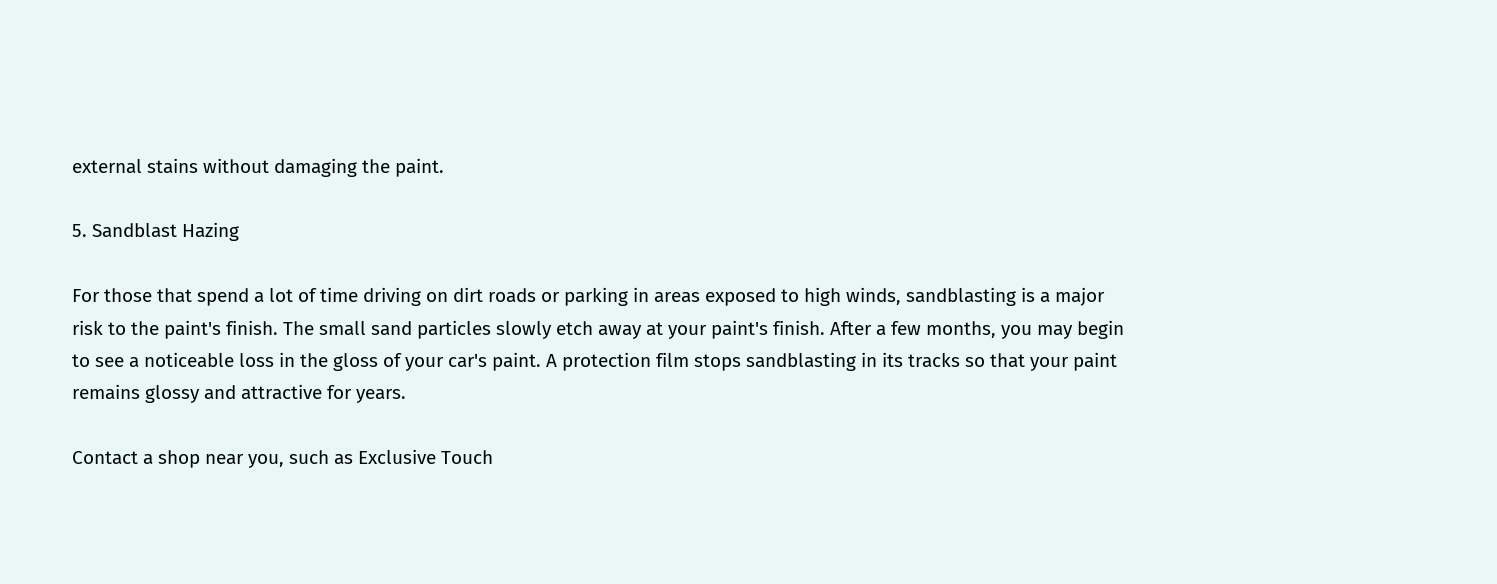external stains without damaging the paint.

5. Sandblast Hazing

For those that spend a lot of time driving on dirt roads or parking in areas exposed to high winds, sandblasting is a major risk to the paint's finish. The small sand particles slowly etch away at your paint's finish. After a few months, you may begin to see a noticeable loss in the gloss of your car's paint. A protection film stops sandblasting in its tracks so that your paint remains glossy and attractive for years.

Contact a shop near you, such as Exclusive Touch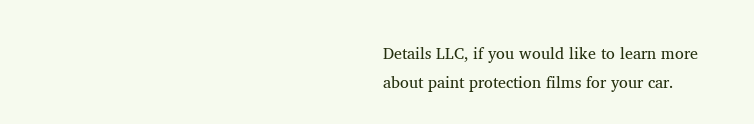Details LLC, if you would like to learn more about paint protection films for your car.